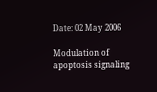Date: 02 May 2006

Modulation of apoptosis signaling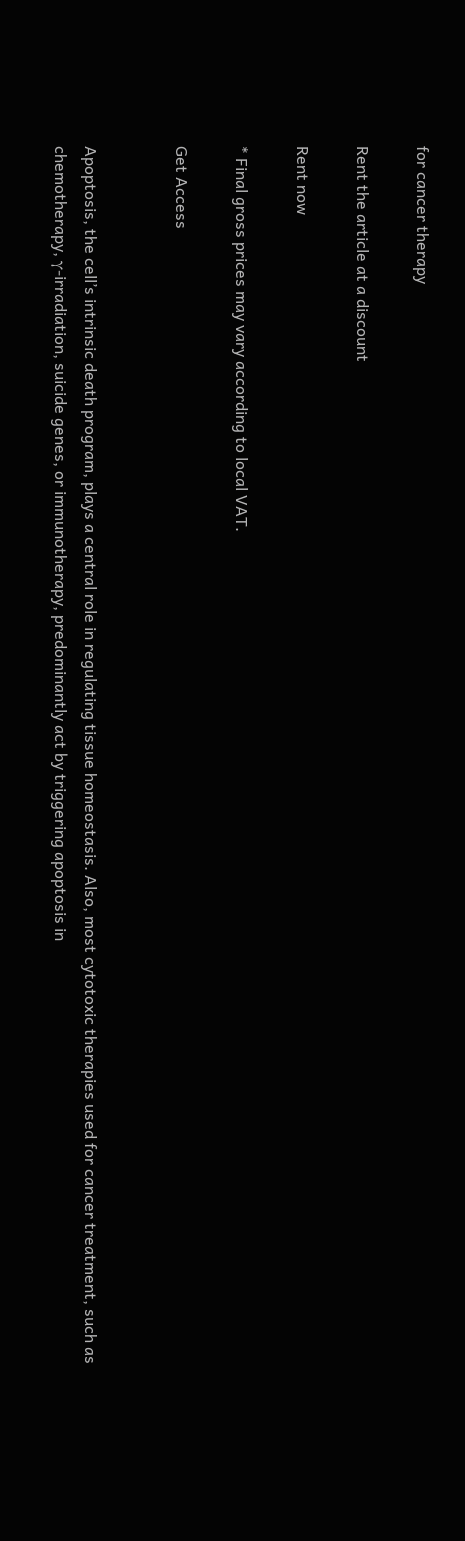for cancer therapy

Rent the article at a discount

Rent now

* Final gross prices may vary according to local VAT.

Get Access


Apoptosis, the cell’s intrinsic death program, plays a central role in regulating tissue homeostasis. Also, most cytotoxic therapies used for cancer treatment, such as chemotherapy, γ-irradiation, suicide genes, or immunotherapy, predominantly act by triggering apoptosis in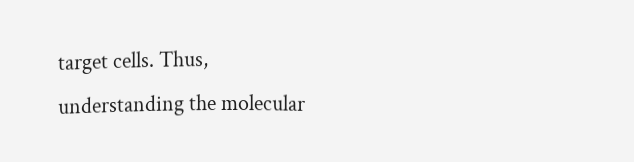target cells. Thus, understanding the molecular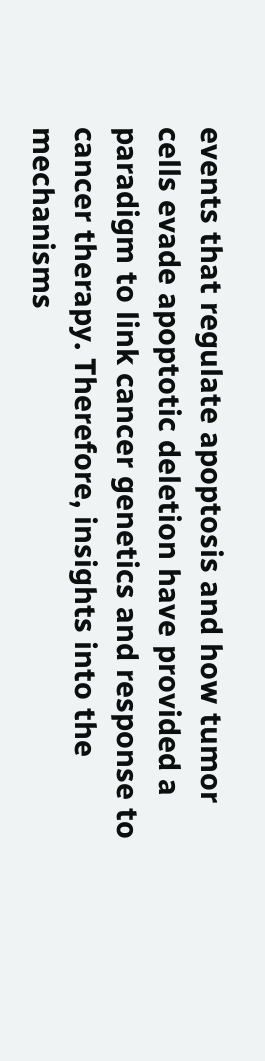events that regulate apoptosis and how tumor cells evade apoptotic deletion have provided a paradigm to link cancer genetics and response to cancer therapy. Therefore, insights into the mechanisms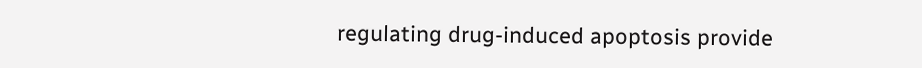regulating drug-induced apoptosis provide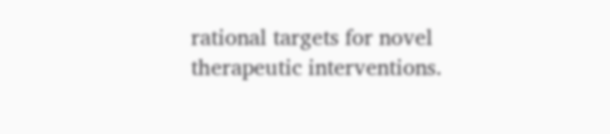rational targets for novel therapeutic interventions.